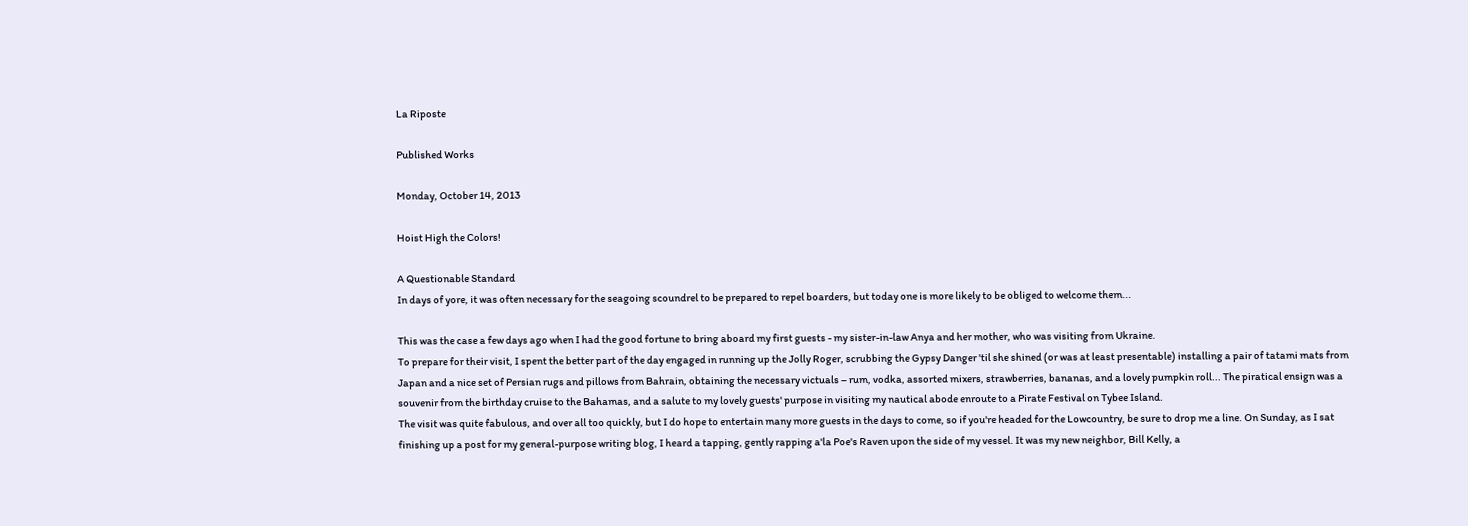La Riposte

Published Works

Monday, October 14, 2013

Hoist High the Colors!

A Questionable Standard
In days of yore, it was often necessary for the seagoing scoundrel to be prepared to repel boarders, but today one is more likely to be obliged to welcome them...

This was the case a few days ago when I had the good fortune to bring aboard my first guests - my sister-in-law Anya and her mother, who was visiting from Ukraine.
To prepare for their visit, I spent the better part of the day engaged in running up the Jolly Roger, scrubbing the Gypsy Danger 'til she shined (or was at least presentable) installing a pair of tatami mats from Japan and a nice set of Persian rugs and pillows from Bahrain, obtaining the necessary victuals – rum, vodka, assorted mixers, strawberries, bananas, and a lovely pumpkin roll... The piratical ensign was a souvenir from the birthday cruise to the Bahamas, and a salute to my lovely guests' purpose in visiting my nautical abode enroute to a Pirate Festival on Tybee Island.
The visit was quite fabulous, and over all too quickly, but I do hope to entertain many more guests in the days to come, so if you're headed for the Lowcountry, be sure to drop me a line. On Sunday, as I sat finishing up a post for my general-purpose writing blog, I heard a tapping, gently rapping a'la Poe's Raven upon the side of my vessel. It was my new neighbor, Bill Kelly, a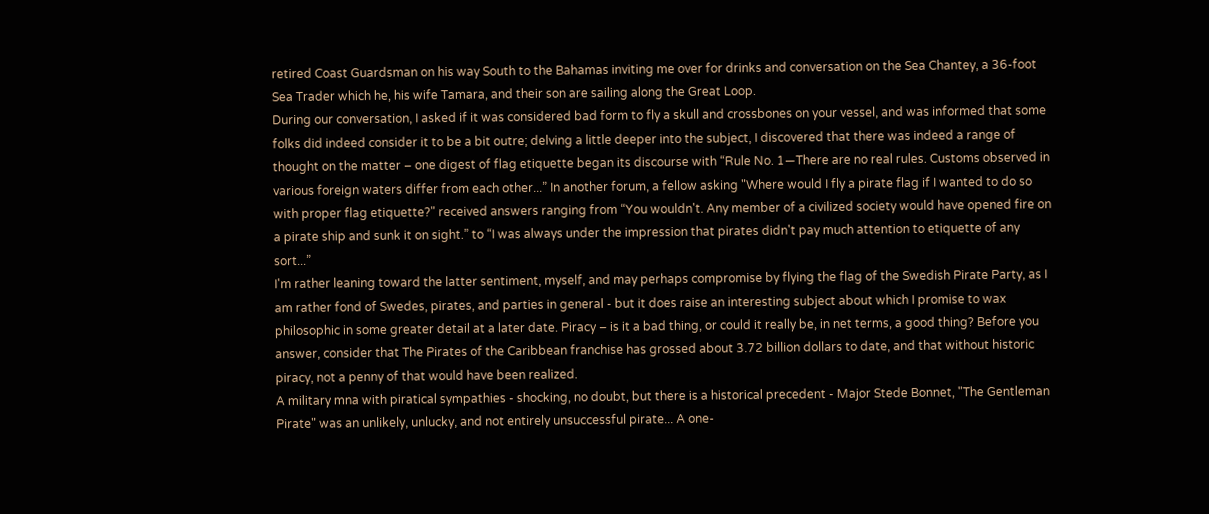retired Coast Guardsman on his way South to the Bahamas inviting me over for drinks and conversation on the Sea Chantey, a 36-foot Sea Trader which he, his wife Tamara, and their son are sailing along the Great Loop.
During our conversation, I asked if it was considered bad form to fly a skull and crossbones on your vessel, and was informed that some folks did indeed consider it to be a bit outre; delving a little deeper into the subject, I discovered that there was indeed a range of thought on the matter – one digest of flag etiquette began its discourse with “Rule No. 1—There are no real rules. Customs observed in various foreign waters differ from each other...” In another forum, a fellow asking "Where would I fly a pirate flag if I wanted to do so with proper flag etiquette?" received answers ranging from “You wouldn't. Any member of a civilized society would have opened fire on a pirate ship and sunk it on sight.” to “I was always under the impression that pirates didn't pay much attention to etiquette of any sort...”
I'm rather leaning toward the latter sentiment, myself, and may perhaps compromise by flying the flag of the Swedish Pirate Party, as I am rather fond of Swedes, pirates, and parties in general - but it does raise an interesting subject about which I promise to wax philosophic in some greater detail at a later date. Piracy – is it a bad thing, or could it really be, in net terms, a good thing? Before you answer, consider that The Pirates of the Caribbean franchise has grossed about 3.72 billion dollars to date, and that without historic piracy, not a penny of that would have been realized.
A military mna with piratical sympathies - shocking, no doubt, but there is a historical precedent - Major Stede Bonnet, "The Gentleman Pirate" was an unlikely, unlucky, and not entirely unsuccessful pirate... A one-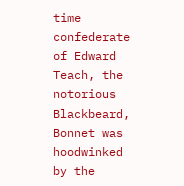time confederate of Edward Teach, the notorious Blackbeard, Bonnet was hoodwinked by the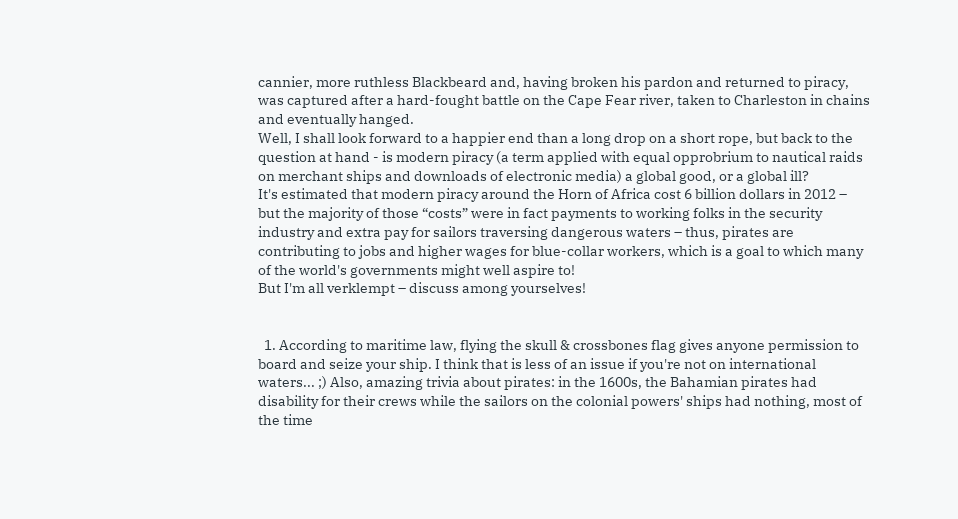cannier, more ruthless Blackbeard and, having broken his pardon and returned to piracy, was captured after a hard-fought battle on the Cape Fear river, taken to Charleston in chains and eventually hanged.
Well, I shall look forward to a happier end than a long drop on a short rope, but back to the question at hand - is modern piracy (a term applied with equal opprobrium to nautical raids on merchant ships and downloads of electronic media) a global good, or a global ill?
It's estimated that modern piracy around the Horn of Africa cost 6 billion dollars in 2012 – but the majority of those “costs” were in fact payments to working folks in the security industry and extra pay for sailors traversing dangerous waters – thus, pirates are contributing to jobs and higher wages for blue-collar workers, which is a goal to which many of the world's governments might well aspire to!
But I'm all verklempt – discuss among yourselves!


  1. According to maritime law, flying the skull & crossbones flag gives anyone permission to board and seize your ship. I think that is less of an issue if you're not on international waters... ;) Also, amazing trivia about pirates: in the 1600s, the Bahamian pirates had disability for their crews while the sailors on the colonial powers' ships had nothing, most of the time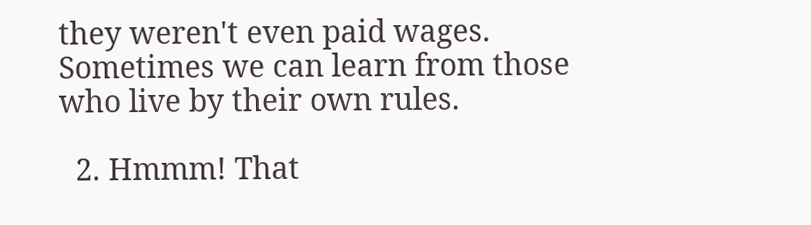they weren't even paid wages. Sometimes we can learn from those who live by their own rules.

  2. Hmmm! That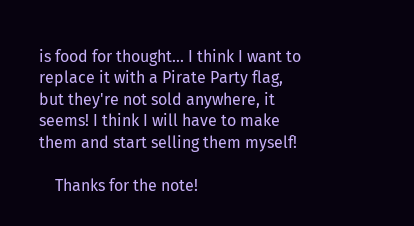is food for thought... I think I want to replace it with a Pirate Party flag, but they're not sold anywhere, it seems! I think I will have to make them and start selling them myself!

    Thanks for the note!